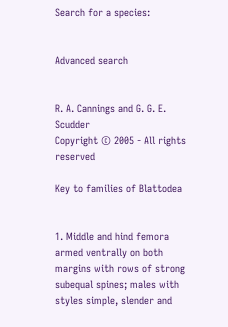Search for a species:


Advanced search


R. A. Cannings and G. G. E. Scudder
Copyright © 2005 - All rights reserved

Key to families of Blattodea


1. Middle and hind femora armed ventrally on both margins with rows of strong subequal spines; males with styles simple, slender and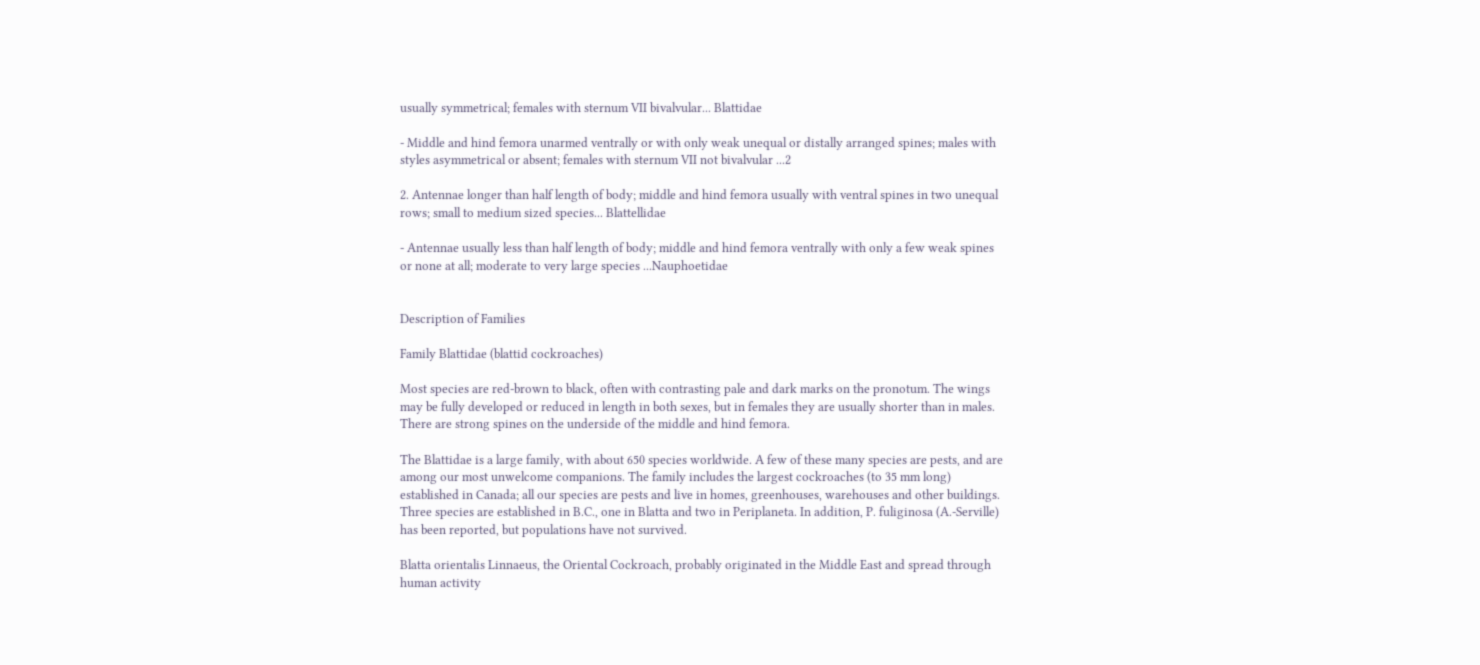usually symmetrical; females with sternum VII bivalvular... Blattidae

- Middle and hind femora unarmed ventrally or with only weak unequal or distally arranged spines; males with styles asymmetrical or absent; females with sternum VII not bivalvular ...2

2. Antennae longer than half length of body; middle and hind femora usually with ventral spines in two unequal rows; small to medium sized species... Blattellidae

- Antennae usually less than half length of body; middle and hind femora ventrally with only a few weak spines or none at all; moderate to very large species ...Nauphoetidae


Description of Families

Family Blattidae (blattid cockroaches)

Most species are red-brown to black, often with contrasting pale and dark marks on the pronotum. The wings may be fully developed or reduced in length in both sexes, but in females they are usually shorter than in males. There are strong spines on the underside of the middle and hind femora.

The Blattidae is a large family, with about 650 species worldwide. A few of these many species are pests, and are among our most unwelcome companions. The family includes the largest cockroaches (to 35 mm long) established in Canada; all our species are pests and live in homes, greenhouses, warehouses and other buildings. Three species are established in B.C., one in Blatta and two in Periplaneta. In addition, P. fuliginosa (A.-Serville) has been reported, but populations have not survived.

Blatta orientalis Linnaeus, the Oriental Cockroach, probably originated in the Middle East and spread through human activity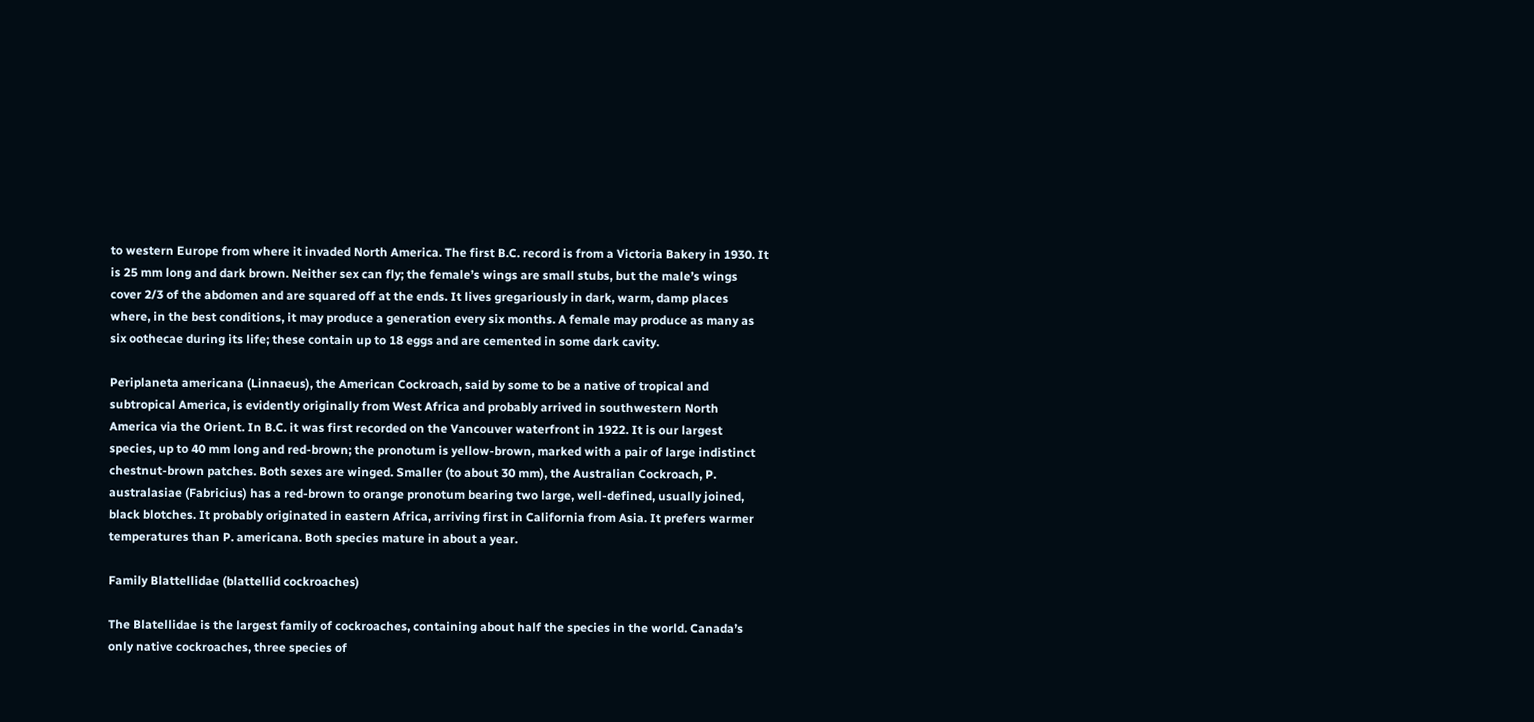to western Europe from where it invaded North America. The first B.C. record is from a Victoria Bakery in 1930. It is 25 mm long and dark brown. Neither sex can fly; the female’s wings are small stubs, but the male’s wings cover 2/3 of the abdomen and are squared off at the ends. It lives gregariously in dark, warm, damp places where, in the best conditions, it may produce a generation every six months. A female may produce as many as six oothecae during its life; these contain up to 18 eggs and are cemented in some dark cavity.

Periplaneta americana (Linnaeus), the American Cockroach, said by some to be a native of tropical and subtropical America, is evidently originally from West Africa and probably arrived in southwestern North America via the Orient. In B.C. it was first recorded on the Vancouver waterfront in 1922. It is our largest species, up to 40 mm long and red-brown; the pronotum is yellow-brown, marked with a pair of large indistinct chestnut-brown patches. Both sexes are winged. Smaller (to about 30 mm), the Australian Cockroach, P. australasiae (Fabricius) has a red-brown to orange pronotum bearing two large, well-defined, usually joined, black blotches. It probably originated in eastern Africa, arriving first in California from Asia. It prefers warmer temperatures than P. americana. Both species mature in about a year.

Family Blattellidae (blattellid cockroaches)

The Blatellidae is the largest family of cockroaches, containing about half the species in the world. Canada’s only native cockroaches, three species of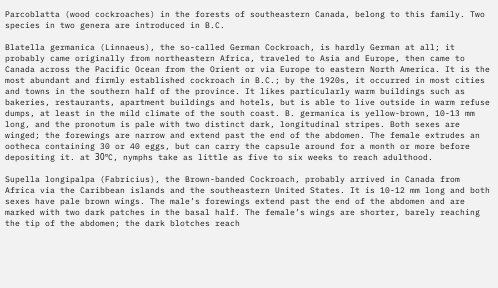Parcoblatta (wood cockroaches) in the forests of southeastern Canada, belong to this family. Two species in two genera are introduced in B.C.

Blatella germanica (Linnaeus), the so-called German Cockroach, is hardly German at all; it probably came originally from northeastern Africa, traveled to Asia and Europe, then came to Canada across the Pacific Ocean from the Orient or via Europe to eastern North America. It is the most abundant and firmly established cockroach in B.C.; by the 1920s, it occurred in most cities and towns in the southern half of the province. It likes particularly warm buildings such as bakeries, restaurants, apartment buildings and hotels, but is able to live outside in warm refuse dumps, at least in the mild climate of the south coast. B. germanica is yellow-brown, 10-13 mm long, and the pronotum is pale with two distinct dark, longitudinal stripes. Both sexes are winged; the forewings are narrow and extend past the end of the abdomen. The female extrudes an ootheca containing 30 or 40 eggs, but can carry the capsule around for a month or more before depositing it. at 30ºC, nymphs take as little as five to six weeks to reach adulthood.

Supella longipalpa (Fabricius), the Brown-banded Cockroach, probably arrived in Canada from Africa via the Caribbean islands and the southeastern United States. It is 10-12 mm long and both sexes have pale brown wings. The male’s forewings extend past the end of the abdomen and are marked with two dark patches in the basal half. The female’s wings are shorter, barely reaching the tip of the abdomen; the dark blotches reach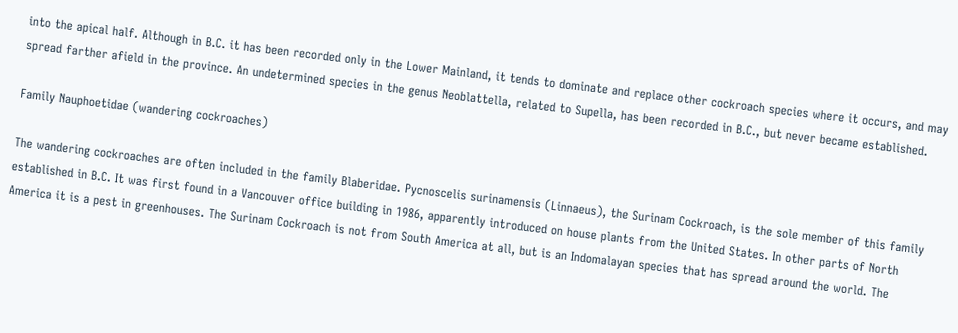into the apical half. Although in B.C. it has been recorded only in the Lower Mainland, it tends to dominate and replace other cockroach species where it occurs, and may spread farther afield in the province. An undetermined species in the genus Neoblattella, related to Supella, has been recorded in B.C., but never became established.

Family Nauphoetidae (wandering cockroaches)

The wandering cockroaches are often included in the family Blaberidae. Pycnoscelis surinamensis (Linnaeus), the Surinam Cockroach, is the sole member of this family established in B.C. It was first found in a Vancouver office building in 1986, apparently introduced on house plants from the United States. In other parts of North America it is a pest in greenhouses. The Surinam Cockroach is not from South America at all, but is an Indomalayan species that has spread around the world. The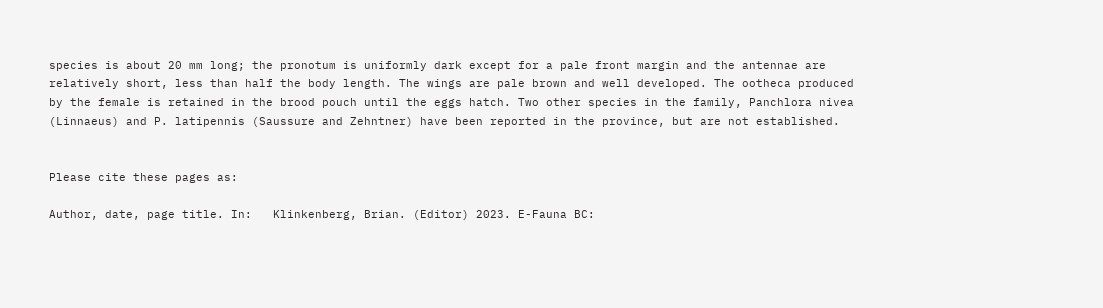species is about 20 mm long; the pronotum is uniformly dark except for a pale front margin and the antennae are relatively short, less than half the body length. The wings are pale brown and well developed. The ootheca produced by the female is retained in the brood pouch until the eggs hatch. Two other species in the family, Panchlora nivea (Linnaeus) and P. latipennis (Saussure and Zehntner) have been reported in the province, but are not established.


Please cite these pages as:

Author, date, page title. In:   Klinkenberg, Brian. (Editor) 2023. E-Fauna BC: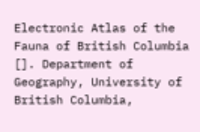Electronic Atlas of the Fauna of British Columbia []. Department of Geography, University of British Columbia,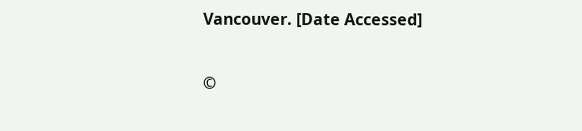Vancouver. [Date Accessed]

©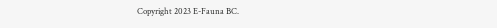Copyright 2023 E-Fauna BC.